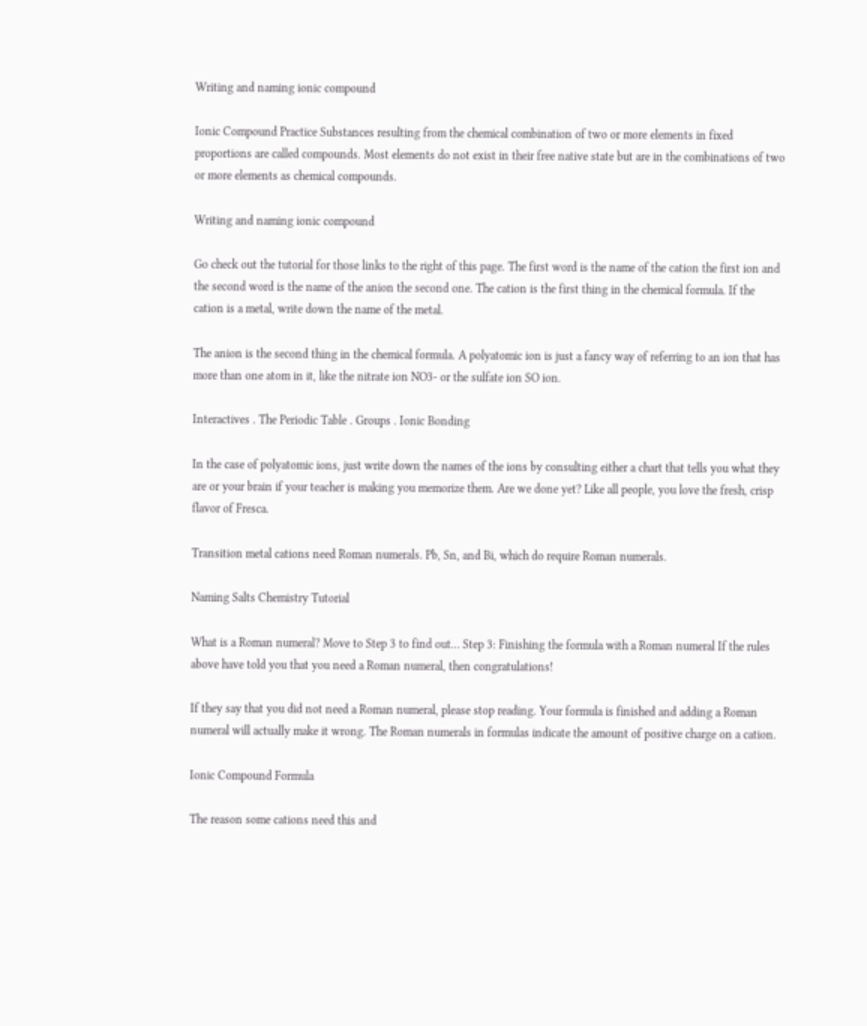Writing and naming ionic compound

Ionic Compound Practice Substances resulting from the chemical combination of two or more elements in fixed proportions are called compounds. Most elements do not exist in their free native state but are in the combinations of two or more elements as chemical compounds.

Writing and naming ionic compound

Go check out the tutorial for those links to the right of this page. The first word is the name of the cation the first ion and the second word is the name of the anion the second one. The cation is the first thing in the chemical formula. If the cation is a metal, write down the name of the metal.

The anion is the second thing in the chemical formula. A polyatomic ion is just a fancy way of referring to an ion that has more than one atom in it, like the nitrate ion NO3- or the sulfate ion SO ion.

Interactives . The Periodic Table . Groups . Ionic Bonding

In the case of polyatomic ions, just write down the names of the ions by consulting either a chart that tells you what they are or your brain if your teacher is making you memorize them. Are we done yet? Like all people, you love the fresh, crisp flavor of Fresca.

Transition metal cations need Roman numerals. Pb, Sn, and Bi, which do require Roman numerals.

Naming Salts Chemistry Tutorial

What is a Roman numeral? Move to Step 3 to find out… Step 3: Finishing the formula with a Roman numeral If the rules above have told you that you need a Roman numeral, then congratulations!

If they say that you did not need a Roman numeral, please stop reading. Your formula is finished and adding a Roman numeral will actually make it wrong. The Roman numerals in formulas indicate the amount of positive charge on a cation.

Ionic Compound Formula

The reason some cations need this and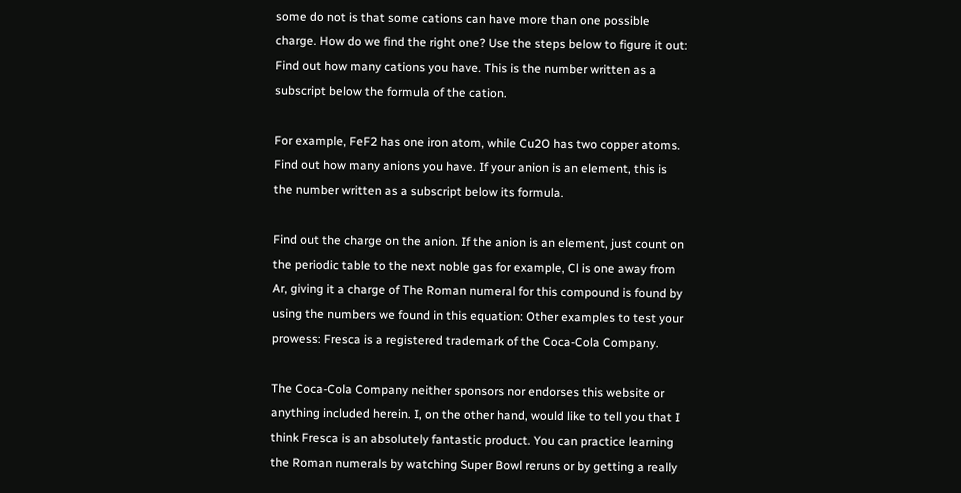some do not is that some cations can have more than one possible charge. How do we find the right one? Use the steps below to figure it out: Find out how many cations you have. This is the number written as a subscript below the formula of the cation.

For example, FeF2 has one iron atom, while Cu2O has two copper atoms. Find out how many anions you have. If your anion is an element, this is the number written as a subscript below its formula.

Find out the charge on the anion. If the anion is an element, just count on the periodic table to the next noble gas for example, Cl is one away from Ar, giving it a charge of The Roman numeral for this compound is found by using the numbers we found in this equation: Other examples to test your prowess: Fresca is a registered trademark of the Coca-Cola Company.

The Coca-Cola Company neither sponsors nor endorses this website or anything included herein. I, on the other hand, would like to tell you that I think Fresca is an absolutely fantastic product. You can practice learning the Roman numerals by watching Super Bowl reruns or by getting a really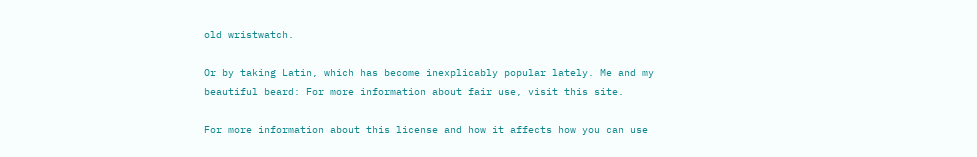old wristwatch.

Or by taking Latin, which has become inexplicably popular lately. Me and my beautiful beard: For more information about fair use, visit this site.

For more information about this license and how it affects how you can use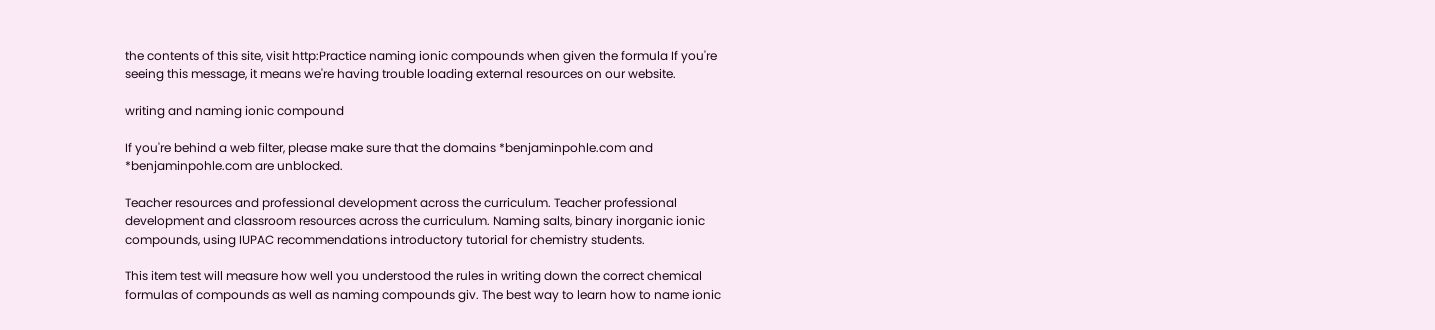the contents of this site, visit http:Practice naming ionic compounds when given the formula If you're seeing this message, it means we're having trouble loading external resources on our website.

writing and naming ionic compound

If you're behind a web filter, please make sure that the domains *benjaminpohle.com and *benjaminpohle.com are unblocked.

Teacher resources and professional development across the curriculum. Teacher professional development and classroom resources across the curriculum. Naming salts, binary inorganic ionic compounds, using IUPAC recommendations introductory tutorial for chemistry students.

This item test will measure how well you understood the rules in writing down the correct chemical formulas of compounds as well as naming compounds giv. The best way to learn how to name ionic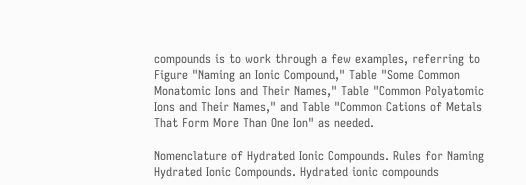compounds is to work through a few examples, referring to Figure "Naming an Ionic Compound," Table "Some Common Monatomic Ions and Their Names," Table "Common Polyatomic Ions and Their Names," and Table "Common Cations of Metals That Form More Than One Ion" as needed.

Nomenclature of Hydrated Ionic Compounds. Rules for Naming Hydrated Ionic Compounds. Hydrated ionic compounds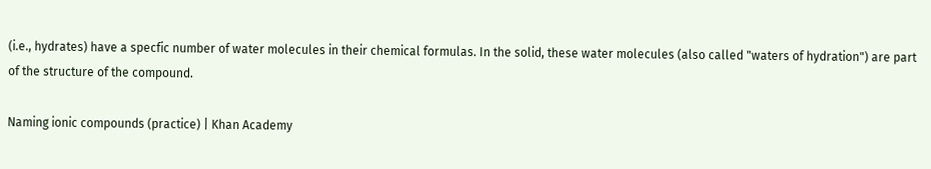(i.e., hydrates) have a specfic number of water molecules in their chemical formulas. In the solid, these water molecules (also called "waters of hydration") are part of the structure of the compound.

Naming ionic compounds (practice) | Khan Academy